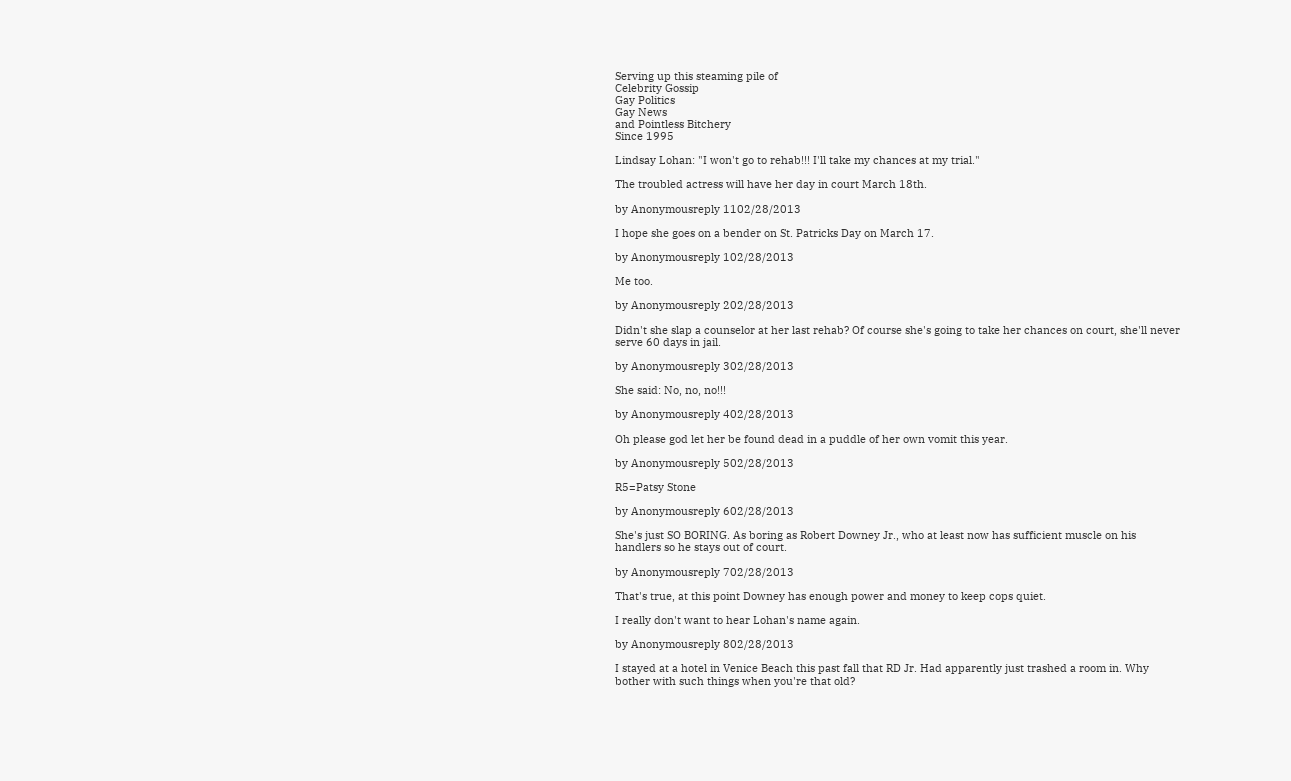Serving up this steaming pile of
Celebrity Gossip
Gay Politics
Gay News
and Pointless Bitchery
Since 1995

Lindsay Lohan: "I won't go to rehab!!! I'll take my chances at my trial."

The troubled actress will have her day in court March 18th.

by Anonymousreply 1102/28/2013

I hope she goes on a bender on St. Patricks Day on March 17.

by Anonymousreply 102/28/2013

Me too.

by Anonymousreply 202/28/2013

Didn't she slap a counselor at her last rehab? Of course she's going to take her chances on court, she'll never serve 60 days in jail.

by Anonymousreply 302/28/2013

She said: No, no, no!!!

by Anonymousreply 402/28/2013

Oh please god let her be found dead in a puddle of her own vomit this year.

by Anonymousreply 502/28/2013

R5=Patsy Stone

by Anonymousreply 602/28/2013

She's just SO BORING. As boring as Robert Downey Jr., who at least now has sufficient muscle on his handlers so he stays out of court.

by Anonymousreply 702/28/2013

That's true, at this point Downey has enough power and money to keep cops quiet.

I really don't want to hear Lohan's name again.

by Anonymousreply 802/28/2013

I stayed at a hotel in Venice Beach this past fall that RD Jr. Had apparently just trashed a room in. Why bother with such things when you're that old?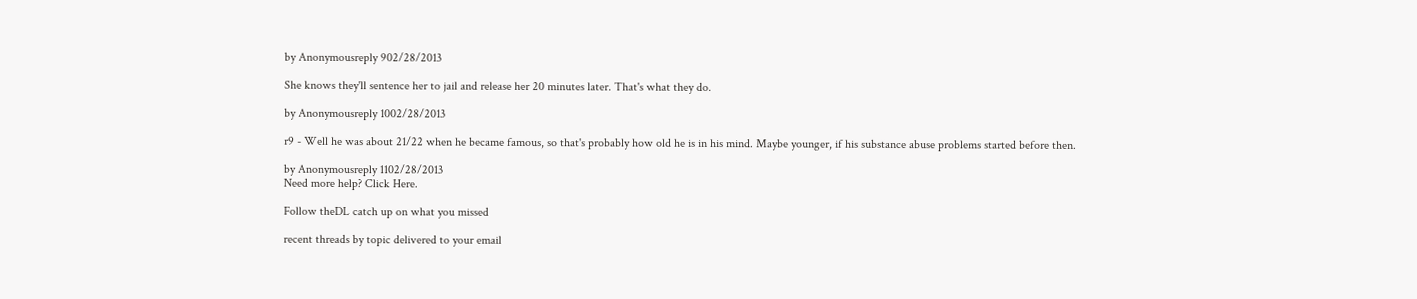by Anonymousreply 902/28/2013

She knows they'll sentence her to jail and release her 20 minutes later. That's what they do.

by Anonymousreply 1002/28/2013

r9 - Well he was about 21/22 when he became famous, so that's probably how old he is in his mind. Maybe younger, if his substance abuse problems started before then.

by Anonymousreply 1102/28/2013
Need more help? Click Here.

Follow theDL catch up on what you missed

recent threads by topic delivered to your email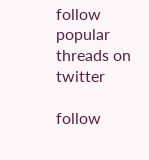follow popular threads on twitter

follow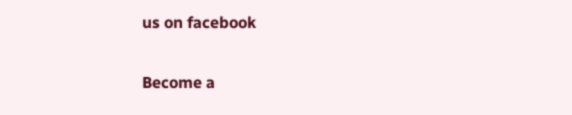us on facebook

Become a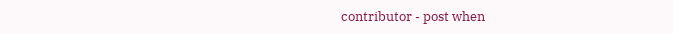contributor - post when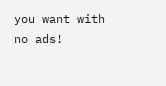you want with no ads!